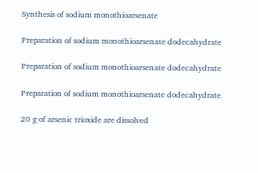Synthesis of sodium monothioarsenate

Preparation of sodium monothioarsenate dodecahydrate

Preparation of sodium monothioarsenate dodecahydrate

Preparation of sodium monothioarsenate dodecahydrate

20 g of arsenic trioxide are dissolved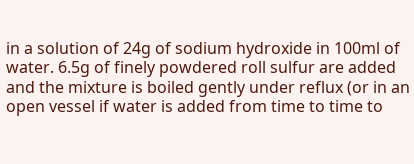in a solution of 24g of sodium hydroxide in 100ml of water. 6.5g of finely powdered roll sulfur are added and the mixture is boiled gently under reflux (or in an open vessel if water is added from time to time to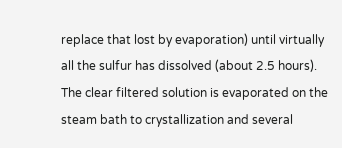replace that lost by evaporation) until virtually all the sulfur has dissolved (about 2.5 hours). The clear filtered solution is evaporated on the steam bath to crystallization and several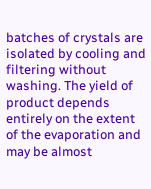batches of crystals are isolated by cooling and filtering without washing. The yield of product depends entirely on the extent of the evaporation and may be almost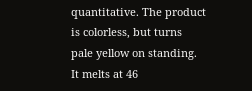quantitative. The product is colorless, but turns pale yellow on standing. It melts at 46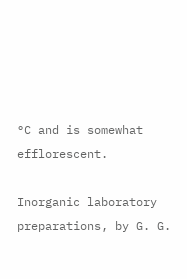°C and is somewhat efflorescent.

Inorganic laboratory preparations, by G. G.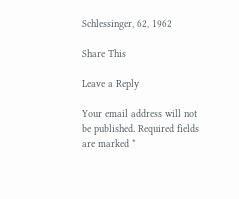Schlessinger, 62, 1962

Share This

Leave a Reply

Your email address will not be published. Required fields are marked *